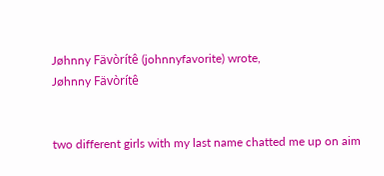Jøhnny Fävòrítê (johnnyfavorite) wrote,
Jøhnny Fävòrítê


two different girls with my last name chatted me up on aim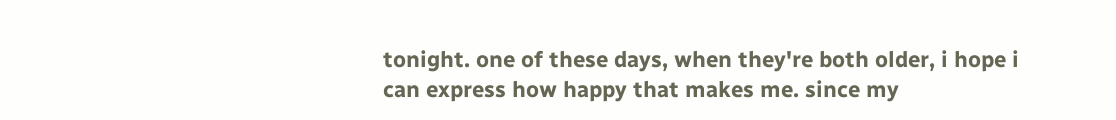tonight. one of these days, when they're both older, i hope i can express how happy that makes me. since my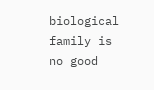biological family is no good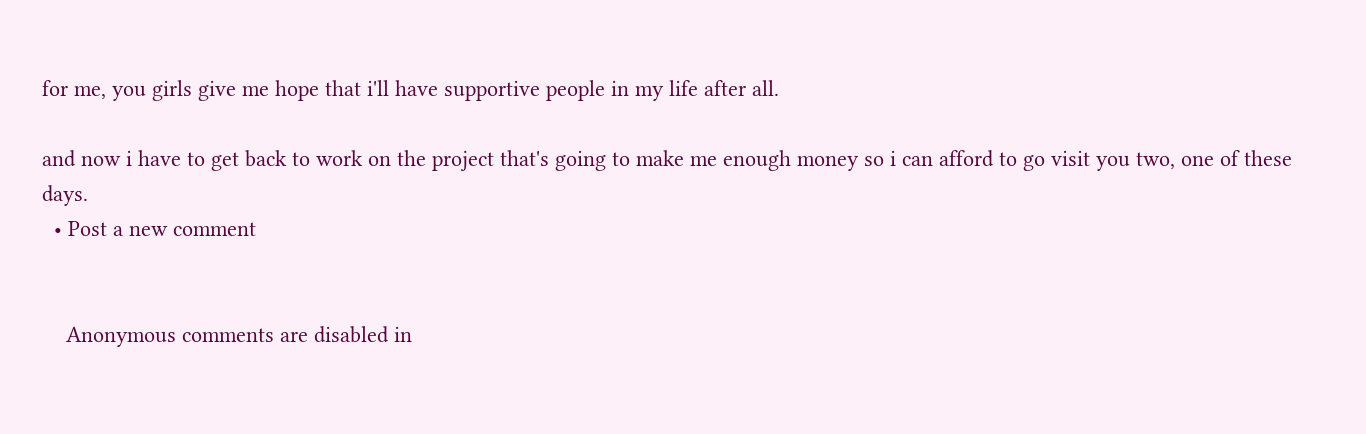for me, you girls give me hope that i'll have supportive people in my life after all.

and now i have to get back to work on the project that's going to make me enough money so i can afford to go visit you two, one of these days.
  • Post a new comment


    Anonymous comments are disabled in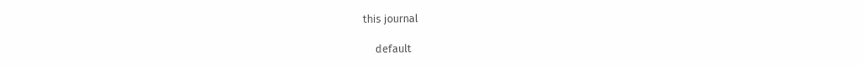this journal

    default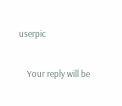userpic

    Your reply will be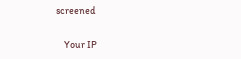screened

    Your IP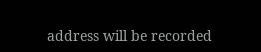address will be recorded